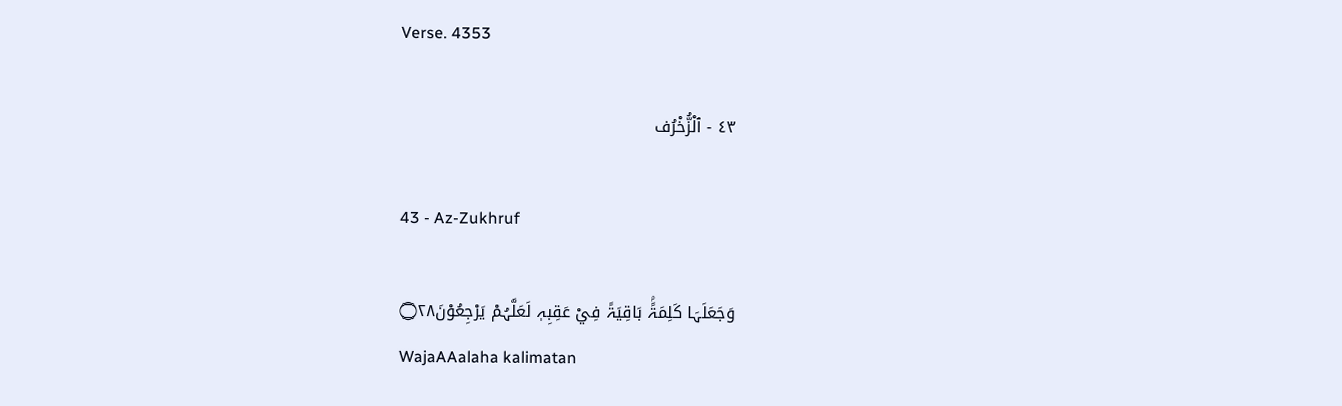Verse. 4353

٤٣ - ٱلْزُّخْرُف

43 - Az-Zukhruf

وَجَعَلَہَا كَلِمَۃًۢ بَاقِيَۃً فِيْ عَقِبِہٖ لَعَلَّہُمْ يَرْجِعُوْنَ۝۲۸
WajaAAalaha kalimatan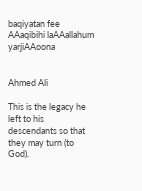baqiyatan fee AAaqibihi laAAallahum yarjiAAoona


Ahmed Ali

This is the legacy he left to his descendants so that they may turn (to God).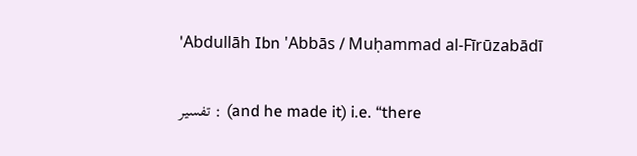'Abdullāh Ibn 'Abbās / Muḥammad al-Fīrūzabādī

تفسير : (and he made it) i.e. “there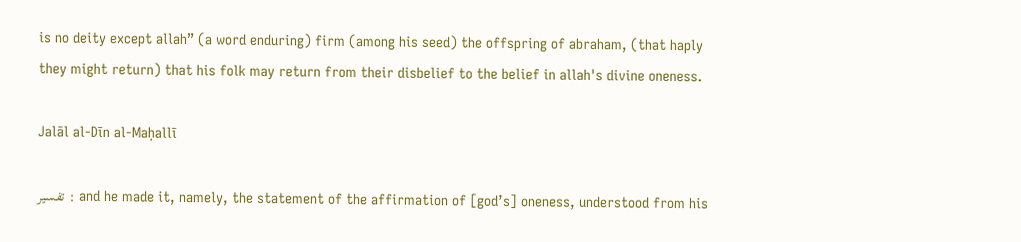is no deity except allah” (a word enduring) firm (among his seed) the offspring of abraham, (that haply they might return) that his folk may return from their disbelief to the belief in allah's divine oneness.

Jalāl al-Dīn al-Maḥallī

تفسير : and he made it, namely, the statement of the affirmation of [god’s] oneness, understood from his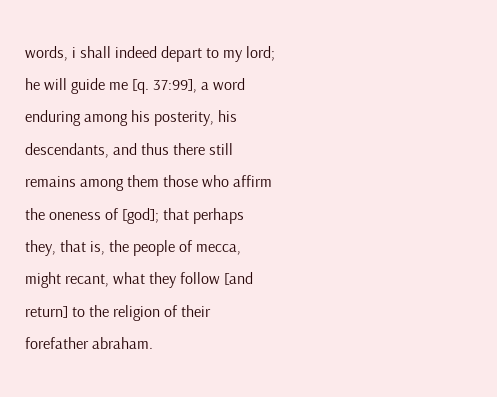words, i shall indeed depart to my lord; he will guide me [q. 37:99], a word enduring among his posterity, his descendants, and thus there still remains among them those who affirm the oneness of [god]; that perhaps they, that is, the people of mecca, might recant, what they follow [and return] to the religion of their forefather abraham.